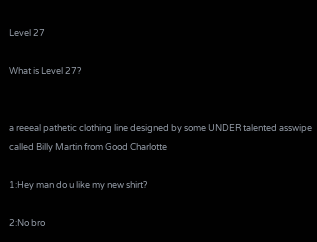Level 27

What is Level 27?


a reeeal pathetic clothing line designed by some UNDER talented asswipe called Billy Martin from Good Charlotte

1:Hey man do u like my new shirt?

2:No bro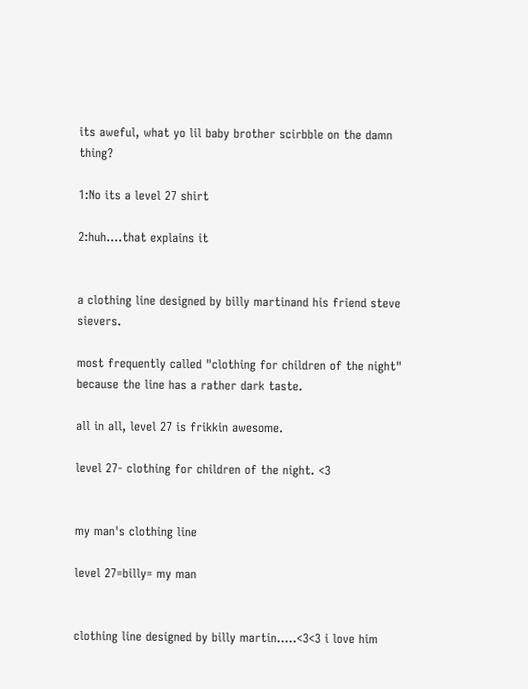its aweful, what yo lil baby brother scirbble on the damn thing?

1:No its a level 27 shirt

2:huh....that explains it


a clothing line designed by billy martinand his friend steve sievers.

most frequently called "clothing for children of the night" because the line has a rather dark taste.

all in all, level 27 is frikkin awesome.

level 27- clothing for children of the night. <3


my man's clothing line

level 27=billy= my man


clothing line designed by billy martin.....<3<3 i love him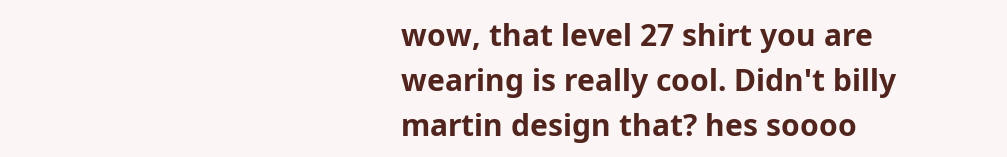wow, that level 27 shirt you are wearing is really cool. Didn't billy martin design that? hes soooo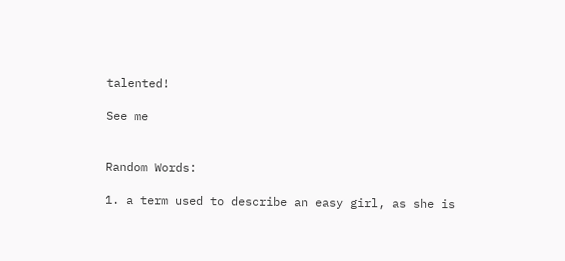talented!

See me


Random Words:

1. a term used to describe an easy girl, as she is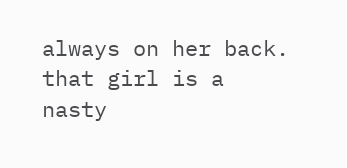always on her back. that girl is a nasty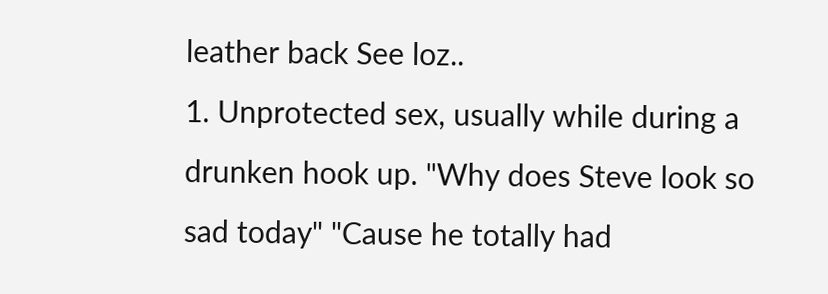leather back See loz..
1. Unprotected sex, usually while during a drunken hook up. "Why does Steve look so sad today" "Cause he totally had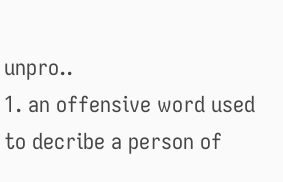unpro..
1. an offensive word used to decribe a person of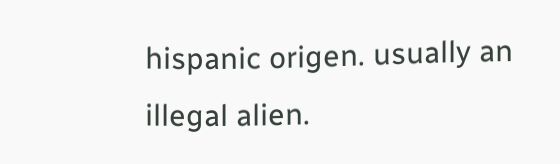hispanic origen. usually an illegal alien.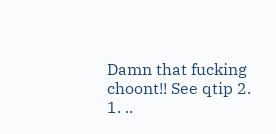Damn that fucking choont!! See qtip 2. 1. ..